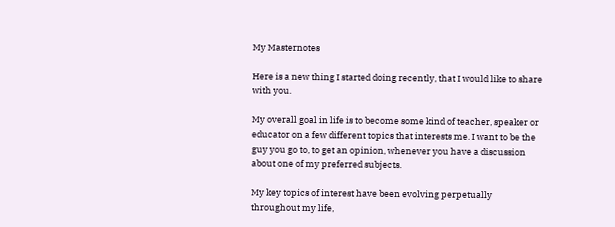My Masternotes

Here is a new thing I started doing recently, that I would like to share with you.

My overall goal in life is to become some kind of teacher, speaker or educator on a few different topics that interests me. I want to be the guy you go to, to get an opinion, whenever you have a discussion about one of my preferred subjects.

My key topics of interest have been evolving perpetually throughout my life,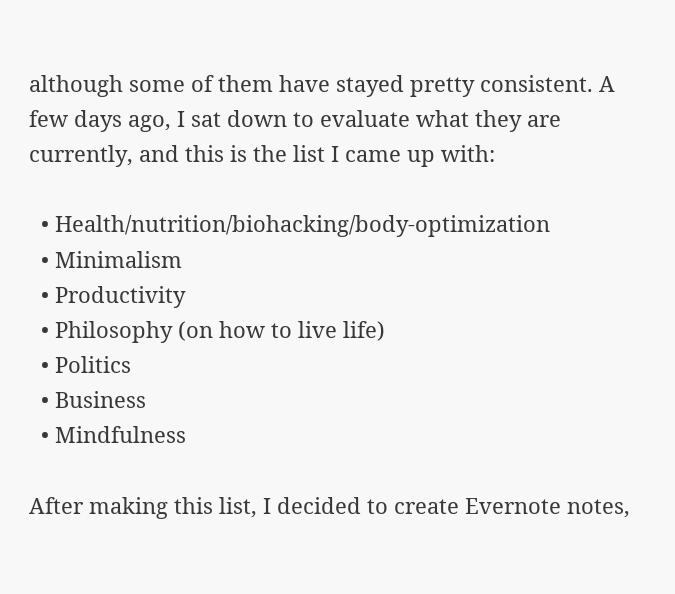although some of them have stayed pretty consistent. A few days ago, I sat down to evaluate what they are currently, and this is the list I came up with:

  • Health/nutrition/biohacking/body-optimization
  • Minimalism
  • Productivity
  • Philosophy (on how to live life)
  • Politics
  • Business
  • Mindfulness

After making this list, I decided to create Evernote notes,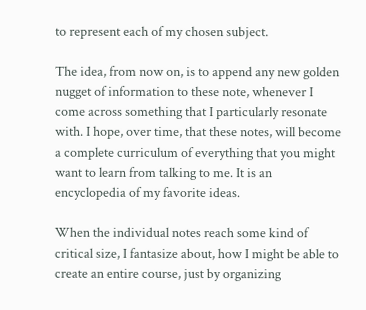to represent each of my chosen subject.

The idea, from now on, is to append any new golden nugget of information to these note, whenever I come across something that I particularly resonate with. I hope, over time, that these notes, will become a complete curriculum of everything that you might want to learn from talking to me. It is an encyclopedia of my favorite ideas.

When the individual notes reach some kind of critical size, I fantasize about, how I might be able to create an entire course, just by organizing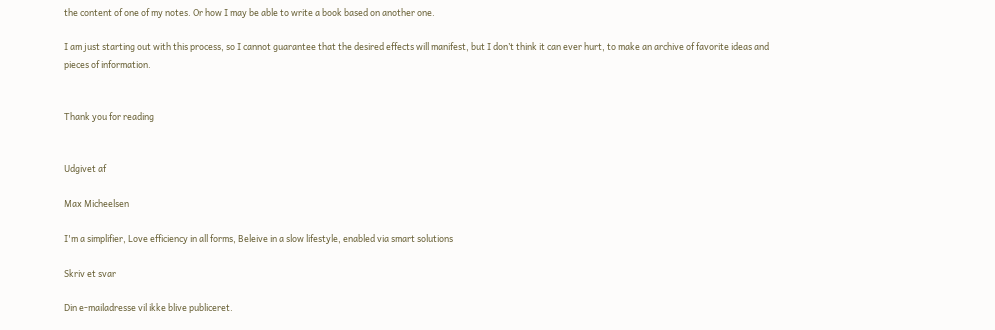the content of one of my notes. Or how I may be able to write a book based on another one.

I am just starting out with this process, so I cannot guarantee that the desired effects will manifest, but I don’t think it can ever hurt, to make an archive of favorite ideas and pieces of information.


Thank you for reading


Udgivet af

Max Micheelsen

I'm a simplifier, Love efficiency in all forms, Beleive in a slow lifestyle, enabled via smart solutions

Skriv et svar

Din e-mailadresse vil ikke blive publiceret.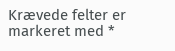Krævede felter er markeret med *